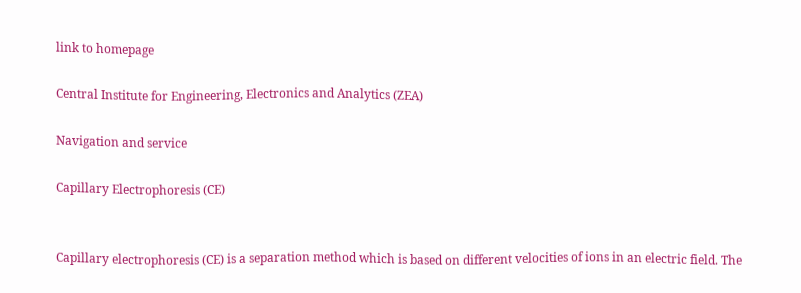link to homepage

Central Institute for Engineering, Electronics and Analytics (ZEA)

Navigation and service

Capillary Electrophoresis (CE)


Capillary electrophoresis (CE) is a separation method which is based on different velocities of ions in an electric field. The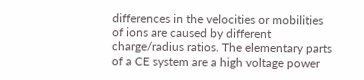differences in the velocities or mobilities of ions are caused by different charge/radius ratios. The elementary parts of a CE system are a high voltage power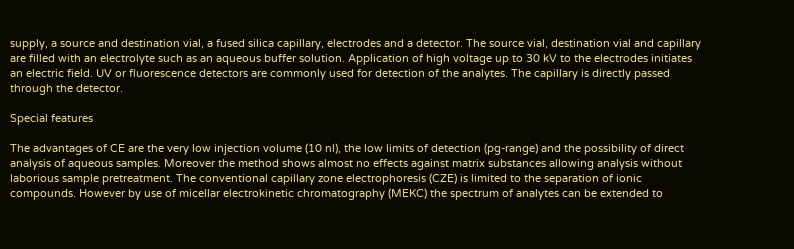supply, a source and destination vial, a fused silica capillary, electrodes and a detector. The source vial, destination vial and capillary are filled with an electrolyte such as an aqueous buffer solution. Application of high voltage up to 30 kV to the electrodes initiates an electric field. UV or fluorescence detectors are commonly used for detection of the analytes. The capillary is directly passed through the detector.

Special features

The advantages of CE are the very low injection volume (10 nl), the low limits of detection (pg-range) and the possibility of direct analysis of aqueous samples. Moreover the method shows almost no effects against matrix substances allowing analysis without laborious sample pretreatment. The conventional capillary zone electrophoresis (CZE) is limited to the separation of ionic compounds. However by use of micellar electrokinetic chromatography (MEKC) the spectrum of analytes can be extended to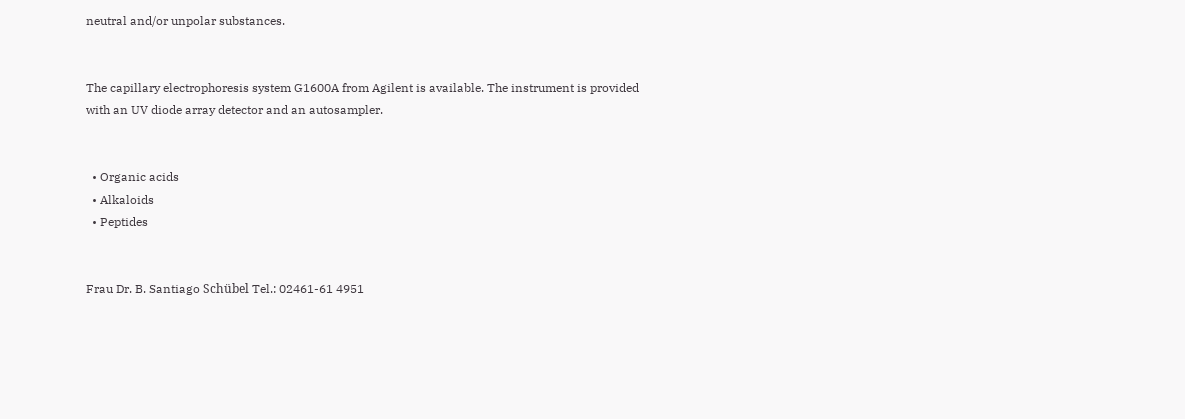neutral and/or unpolar substances.


The capillary electrophoresis system G1600A from Agilent is available. The instrument is provided with an UV diode array detector and an autosampler.


  • Organic acids
  • Alkaloids
  • Peptides


Frau Dr. B. Santiago Schübel Tel.: 02461-61 4951